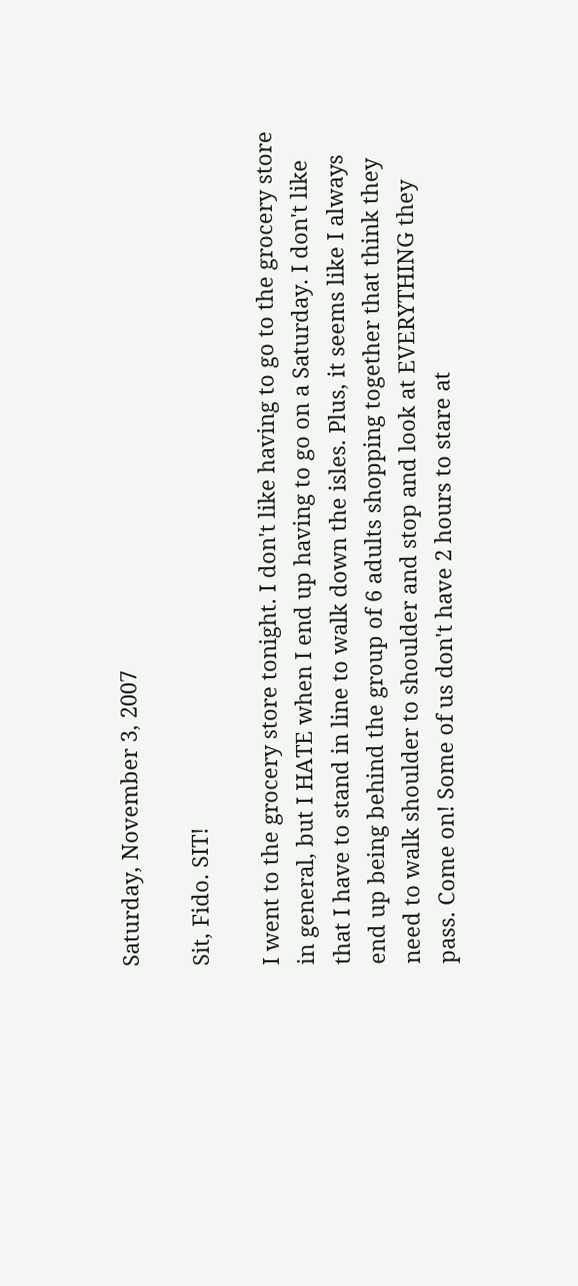Saturday, November 3, 2007

Sit, Fido. SIT!

I went to the grocery store tonight. I don't like having to go to the grocery store in general, but I HATE when I end up having to go on a Saturday. I don't like that I have to stand in line to walk down the isles. Plus, it seems like I always end up being behind the group of 6 adults shopping together that think they need to walk shoulder to shoulder and stop and look at EVERYTHING they pass. Come on! Some of us don't have 2 hours to stare at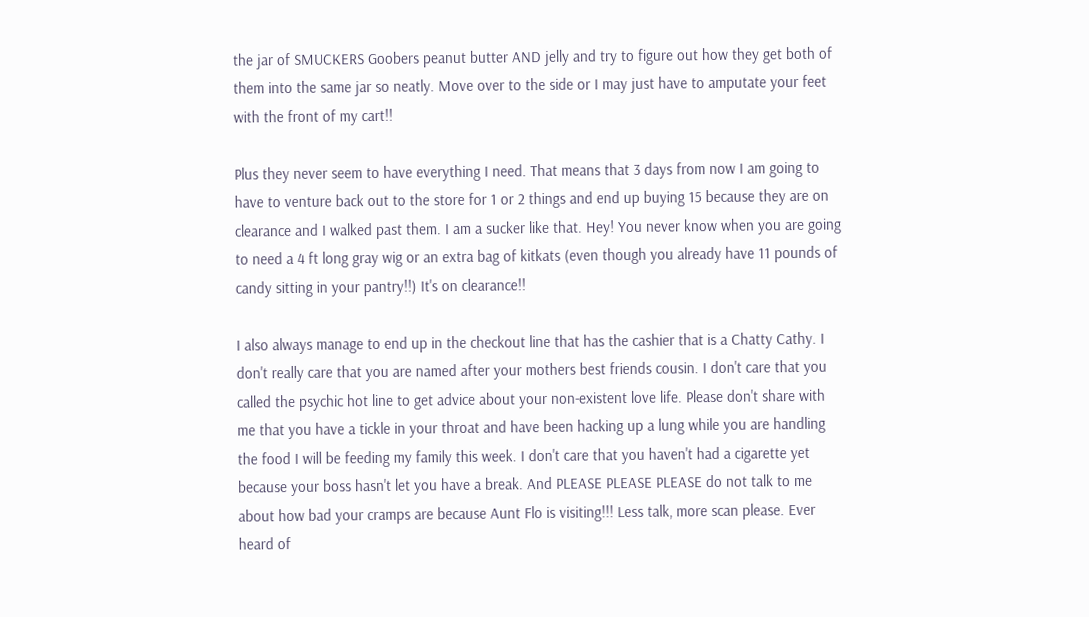the jar of SMUCKERS Goobers peanut butter AND jelly and try to figure out how they get both of them into the same jar so neatly. Move over to the side or I may just have to amputate your feet with the front of my cart!!

Plus they never seem to have everything I need. That means that 3 days from now I am going to have to venture back out to the store for 1 or 2 things and end up buying 15 because they are on clearance and I walked past them. I am a sucker like that. Hey! You never know when you are going to need a 4 ft long gray wig or an extra bag of kitkats (even though you already have 11 pounds of candy sitting in your pantry!!) It's on clearance!!

I also always manage to end up in the checkout line that has the cashier that is a Chatty Cathy. I don't really care that you are named after your mothers best friends cousin. I don't care that you called the psychic hot line to get advice about your non-existent love life. Please don't share with me that you have a tickle in your throat and have been hacking up a lung while you are handling the food I will be feeding my family this week. I don't care that you haven't had a cigarette yet because your boss hasn't let you have a break. And PLEASE PLEASE PLEASE do not talk to me about how bad your cramps are because Aunt Flo is visiting!!! Less talk, more scan please. Ever heard of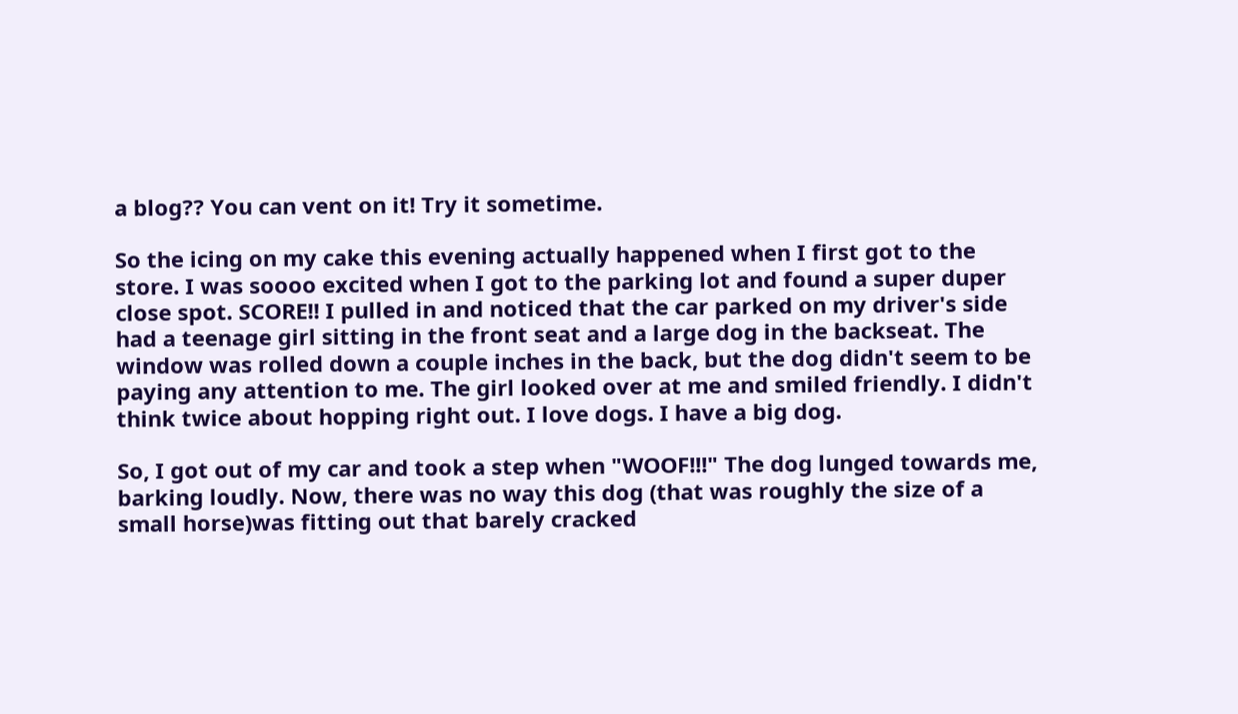a blog?? You can vent on it! Try it sometime.

So the icing on my cake this evening actually happened when I first got to the store. I was soooo excited when I got to the parking lot and found a super duper close spot. SCORE!! I pulled in and noticed that the car parked on my driver's side had a teenage girl sitting in the front seat and a large dog in the backseat. The window was rolled down a couple inches in the back, but the dog didn't seem to be paying any attention to me. The girl looked over at me and smiled friendly. I didn't think twice about hopping right out. I love dogs. I have a big dog.

So, I got out of my car and took a step when "WOOF!!!" The dog lunged towards me, barking loudly. Now, there was no way this dog (that was roughly the size of a small horse)was fitting out that barely cracked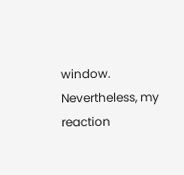window. Nevertheless, my reaction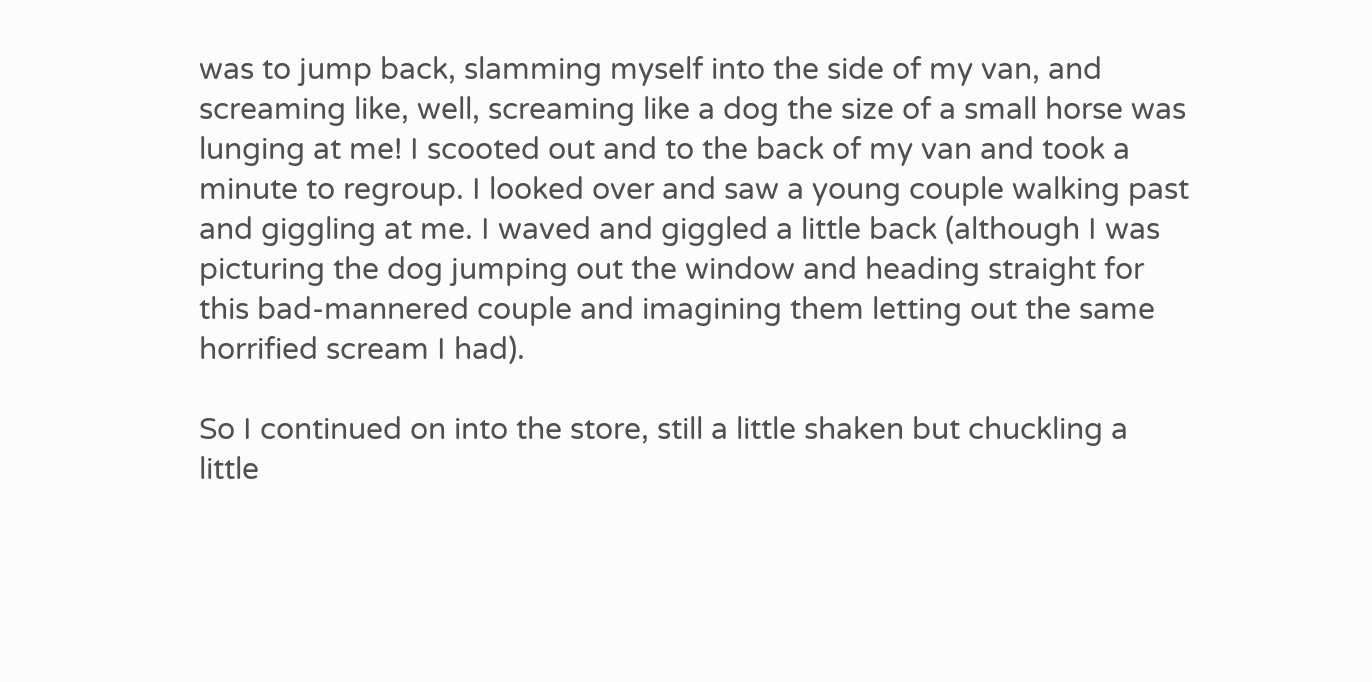was to jump back, slamming myself into the side of my van, and screaming like, well, screaming like a dog the size of a small horse was lunging at me! I scooted out and to the back of my van and took a minute to regroup. I looked over and saw a young couple walking past and giggling at me. I waved and giggled a little back (although I was picturing the dog jumping out the window and heading straight for this bad-mannered couple and imagining them letting out the same horrified scream I had).

So I continued on into the store, still a little shaken but chuckling a little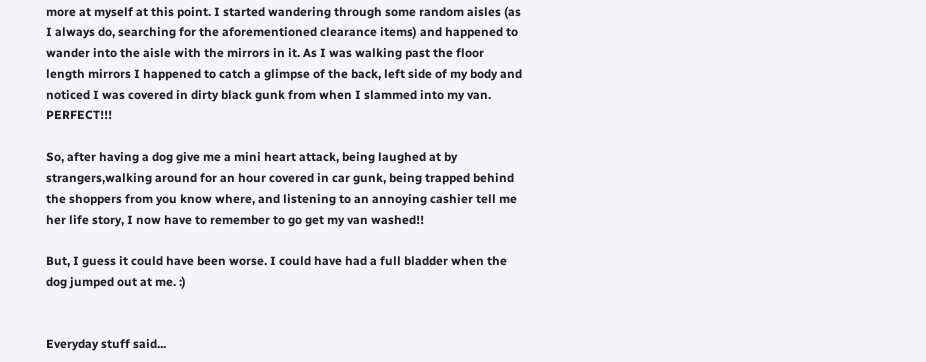more at myself at this point. I started wandering through some random aisles (as I always do, searching for the aforementioned clearance items) and happened to wander into the aisle with the mirrors in it. As I was walking past the floor length mirrors I happened to catch a glimpse of the back, left side of my body and noticed I was covered in dirty black gunk from when I slammed into my van. PERFECT!!!

So, after having a dog give me a mini heart attack, being laughed at by strangers,walking around for an hour covered in car gunk, being trapped behind the shoppers from you know where, and listening to an annoying cashier tell me her life story, I now have to remember to go get my van washed!!

But, I guess it could have been worse. I could have had a full bladder when the dog jumped out at me. :)


Everyday stuff said...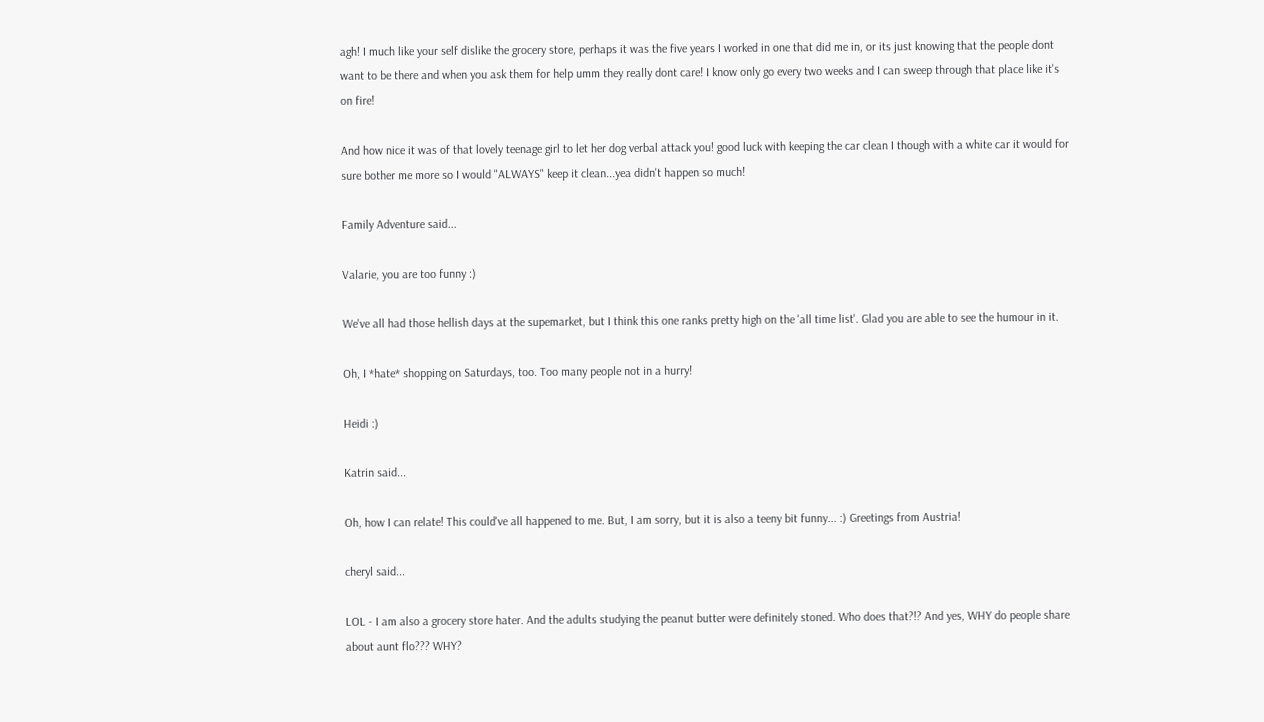agh! I much like your self dislike the grocery store, perhaps it was the five years I worked in one that did me in, or its just knowing that the people dont want to be there and when you ask them for help umm they really dont care! I know only go every two weeks and I can sweep through that place like it's on fire!

And how nice it was of that lovely teenage girl to let her dog verbal attack you! good luck with keeping the car clean I though with a white car it would for sure bother me more so I would "ALWAYS" keep it clean...yea didn't happen so much!

Family Adventure said...

Valarie, you are too funny :)

We've all had those hellish days at the supemarket, but I think this one ranks pretty high on the 'all time list'. Glad you are able to see the humour in it.

Oh, I *hate* shopping on Saturdays, too. Too many people not in a hurry!

Heidi :)

Katrin said...

Oh, how I can relate! This could've all happened to me. But, I am sorry, but it is also a teeny bit funny... :) Greetings from Austria!

cheryl said...

LOL - I am also a grocery store hater. And the adults studying the peanut butter were definitely stoned. Who does that?!? And yes, WHY do people share about aunt flo??? WHY?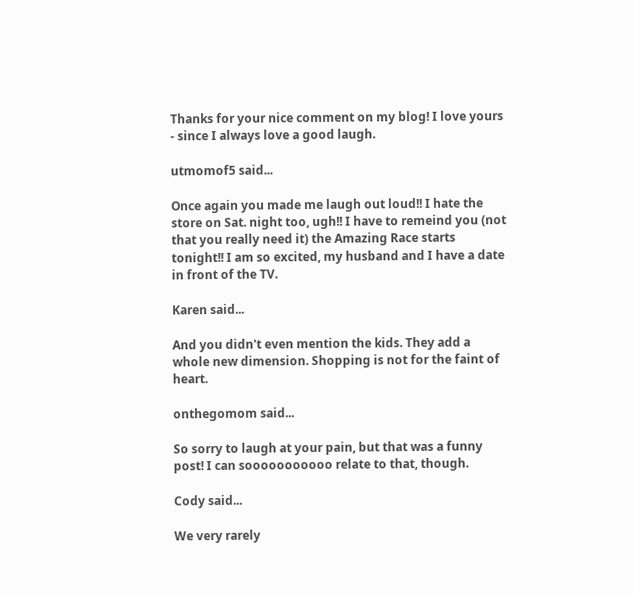Thanks for your nice comment on my blog! I love yours - since I always love a good laugh.

utmomof5 said...

Once again you made me laugh out loud!! I hate the store on Sat. night too, ugh!! I have to remeind you (not that you really need it) the Amazing Race starts tonight!! I am so excited, my husband and I have a date in front of the TV.

Karen said...

And you didn't even mention the kids. They add a whole new dimension. Shopping is not for the faint of heart.

onthegomom said...

So sorry to laugh at your pain, but that was a funny post! I can sooooooooooo relate to that, though.

Cody said...

We very rarely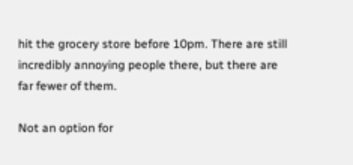hit the grocery store before 10pm. There are still incredibly annoying people there, but there are far fewer of them.

Not an option for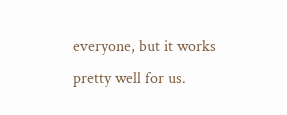everyone, but it works pretty well for us.